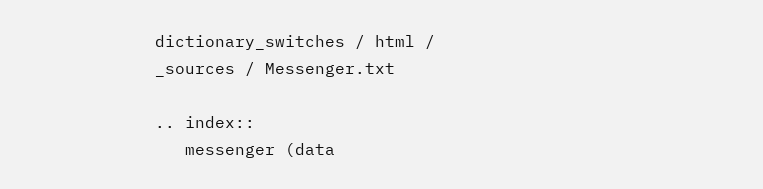dictionary_switches / html / _sources / Messenger.txt

.. index::
   messenger (data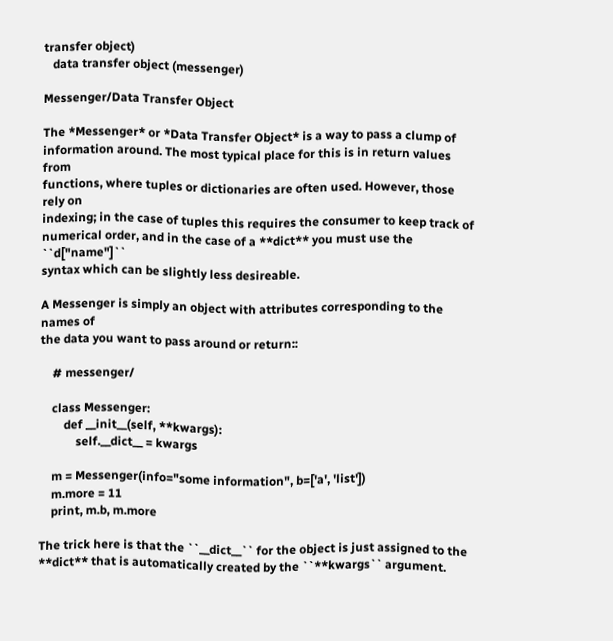transfer object)
   data transfer object (messenger)

Messenger/Data Transfer Object

The *Messenger* or *Data Transfer Object* is a way to pass a clump of
information around. The most typical place for this is in return values from
functions, where tuples or dictionaries are often used. However, those rely on
indexing; in the case of tuples this requires the consumer to keep track of
numerical order, and in the case of a **dict** you must use the ``d["name"]``
syntax which can be slightly less desireable.

A Messenger is simply an object with attributes corresponding to the names of
the data you want to pass around or return::

    # messenger/

    class Messenger:
        def __init__(self, **kwargs):
            self.__dict__ = kwargs

    m = Messenger(info="some information", b=['a', 'list'])
    m.more = 11
    print, m.b, m.more

The trick here is that the ``__dict__`` for the object is just assigned to the
**dict** that is automatically created by the ``**kwargs`` argument.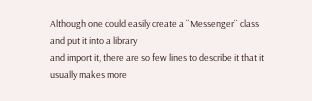Although one could easily create a ``Messenger`` class and put it into a library
and import it, there are so few lines to describe it that it usually makes more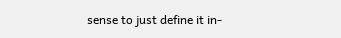sense to just define it in-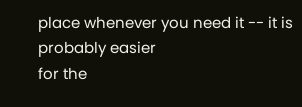place whenever you need it -- it is probably easier
for the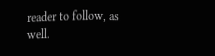reader to follow, as well.